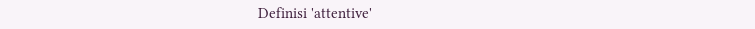Definisi 'attentive'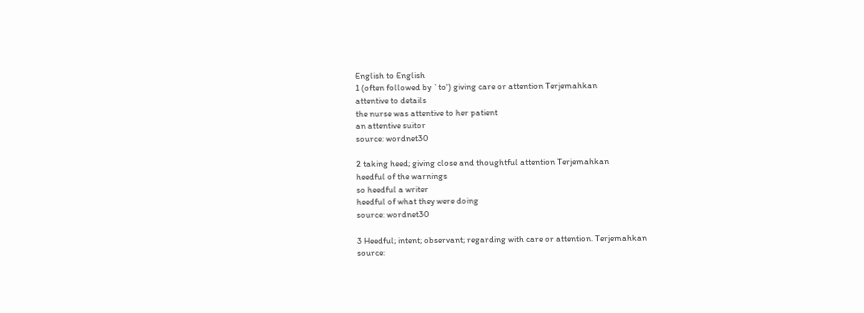English to English
1 (often followed by `to') giving care or attention Terjemahkan
attentive to details
the nurse was attentive to her patient
an attentive suitor
source: wordnet30

2 taking heed; giving close and thoughtful attention Terjemahkan
heedful of the warnings
so heedful a writer
heedful of what they were doing
source: wordnet30

3 Heedful; intent; observant; regarding with care or attention. Terjemahkan
source: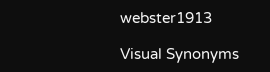webster1913

Visual Synonyms